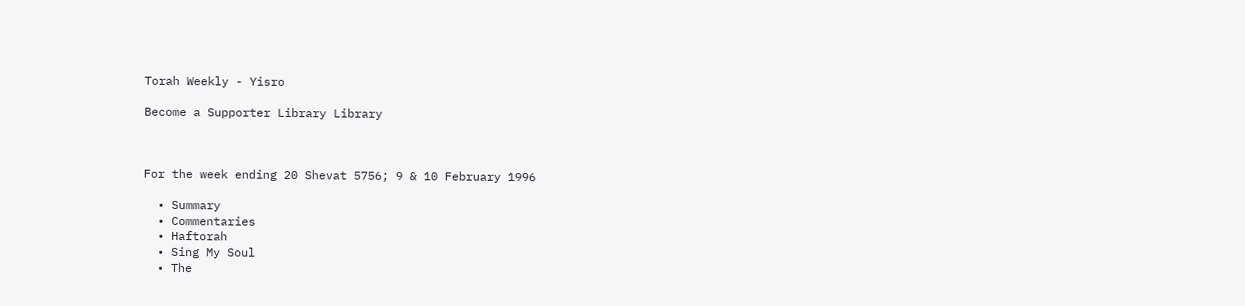Torah Weekly - Yisro

Become a Supporter Library Library



For the week ending 20 Shevat 5756; 9 & 10 February 1996

  • Summary
  • Commentaries
  • Haftorah
  • Sing My Soul
  • The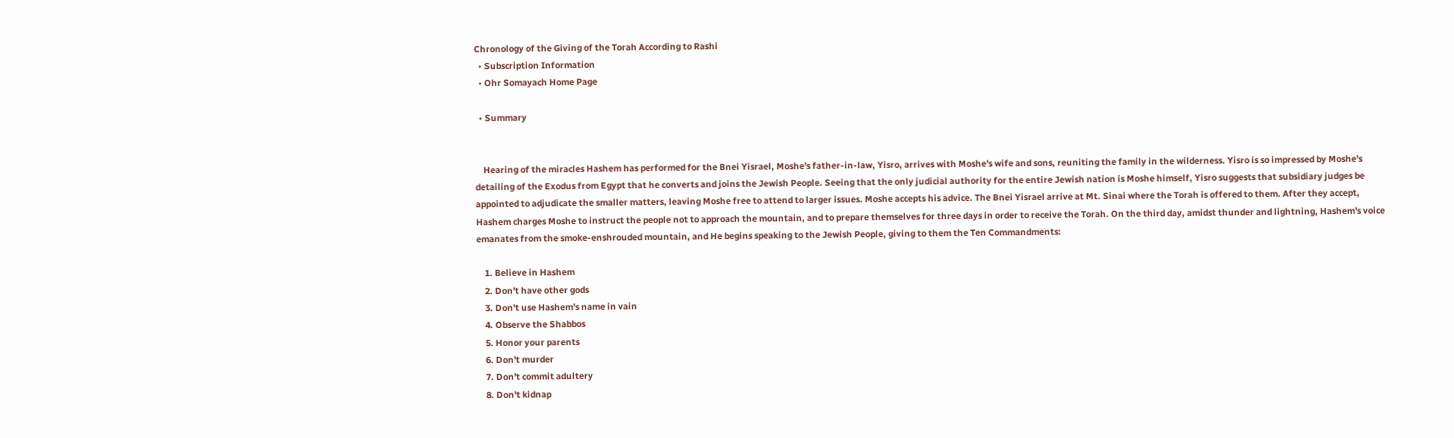Chronology of the Giving of the Torah According to Rashi
  • Subscription Information
  • Ohr Somayach Home Page

  • Summary


    Hearing of the miracles Hashem has performed for the Bnei Yisrael, Moshe's father-in-law, Yisro, arrives with Moshe's wife and sons, reuniting the family in the wilderness. Yisro is so impressed by Moshe's detailing of the Exodus from Egypt that he converts and joins the Jewish People. Seeing that the only judicial authority for the entire Jewish nation is Moshe himself, Yisro suggests that subsidiary judges be appointed to adjudicate the smaller matters, leaving Moshe free to attend to larger issues. Moshe accepts his advice. The Bnei Yisrael arrive at Mt. Sinai where the Torah is offered to them. After they accept, Hashem charges Moshe to instruct the people not to approach the mountain, and to prepare themselves for three days in order to receive the Torah. On the third day, amidst thunder and lightning, Hashem's voice emanates from the smoke-enshrouded mountain, and He begins speaking to the Jewish People, giving to them the Ten Commandments:

    1. Believe in Hashem
    2. Don't have other gods
    3. Don't use Hashem's name in vain
    4. Observe the Shabbos
    5. Honor your parents
    6. Don't murder
    7. Don't commit adultery
    8. Don't kidnap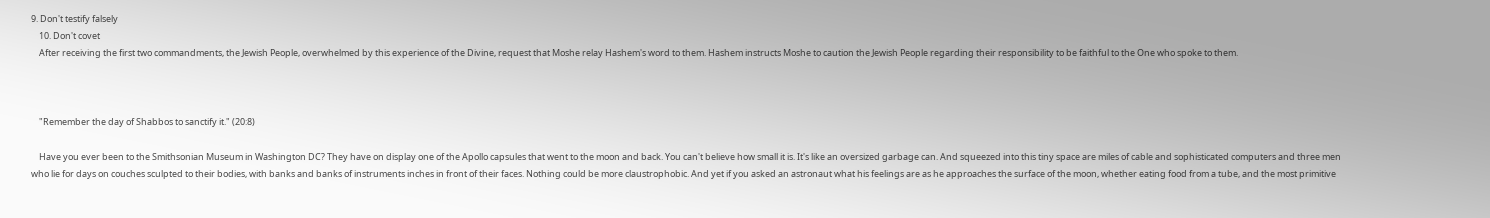9. Don't testify falsely
    10. Don't covet
    After receiving the first two commandments, the Jewish People, overwhelmed by this experience of the Divine, request that Moshe relay Hashem's word to them. Hashem instructs Moshe to caution the Jewish People regarding their responsibility to be faithful to the One who spoke to them.



    "Remember the day of Shabbos to sanctify it." (20:8)

    Have you ever been to the Smithsonian Museum in Washington DC? They have on display one of the Apollo capsules that went to the moon and back. You can't believe how small it is. It's like an oversized garbage can. And squeezed into this tiny space are miles of cable and sophisticated computers and three men who lie for days on couches sculpted to their bodies, with banks and banks of instruments inches in front of their faces. Nothing could be more claustrophobic. And yet if you asked an astronaut what his feelings are as he approaches the surface of the moon, whether eating food from a tube, and the most primitive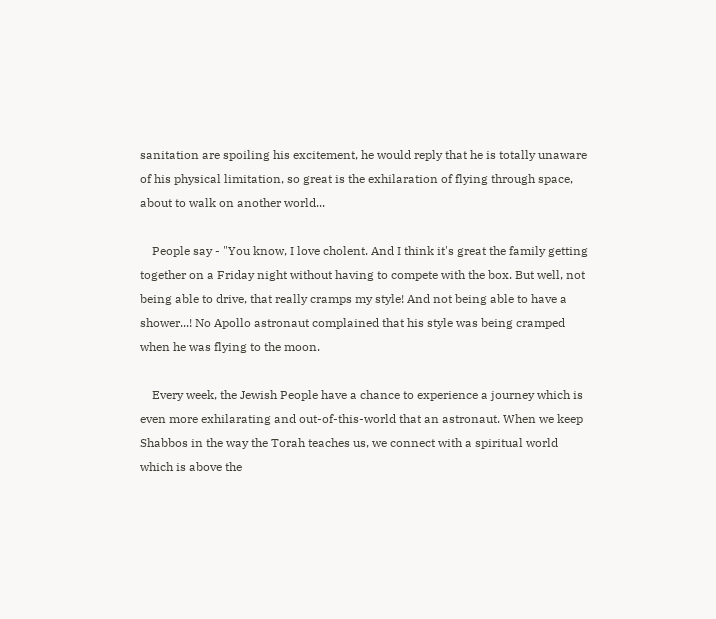sanitation are spoiling his excitement, he would reply that he is totally unaware of his physical limitation, so great is the exhilaration of flying through space, about to walk on another world...

    People say - "You know, I love cholent. And I think it's great the family getting together on a Friday night without having to compete with the box. But well, not being able to drive, that really cramps my style! And not being able to have a shower...! No Apollo astronaut complained that his style was being cramped when he was flying to the moon.

    Every week, the Jewish People have a chance to experience a journey which is even more exhilarating and out-of-this-world that an astronaut. When we keep Shabbos in the way the Torah teaches us, we connect with a spiritual world which is above the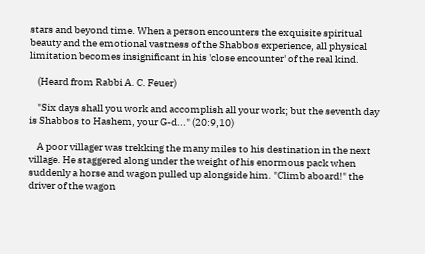stars and beyond time. When a person encounters the exquisite spiritual beauty and the emotional vastness of the Shabbos experience, all physical limitation becomes insignificant in his 'close encounter' of the real kind.

    (Heard from Rabbi A. C. Feuer)

    "Six days shall you work and accomplish all your work; but the seventh day is Shabbos to Hashem, your G-d..." (20:9,10)

    A poor villager was trekking the many miles to his destination in the next village. He staggered along under the weight of his enormous pack when suddenly a horse and wagon pulled up alongside him. "Climb aboard!" the driver of the wagon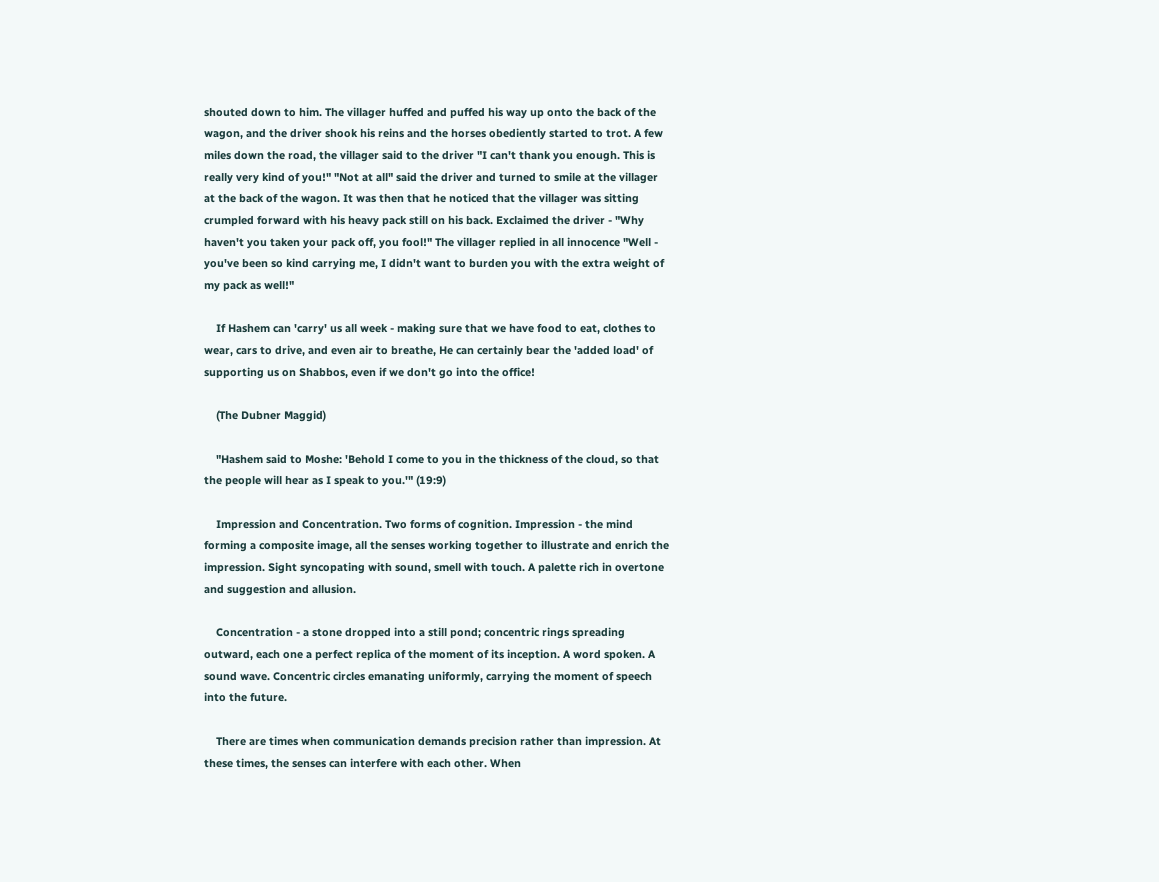shouted down to him. The villager huffed and puffed his way up onto the back of the wagon, and the driver shook his reins and the horses obediently started to trot. A few miles down the road, the villager said to the driver "I can't thank you enough. This is really very kind of you!" "Not at all" said the driver and turned to smile at the villager at the back of the wagon. It was then that he noticed that the villager was sitting crumpled forward with his heavy pack still on his back. Exclaimed the driver - "Why haven't you taken your pack off, you fool!" The villager replied in all innocence "Well - you've been so kind carrying me, I didn't want to burden you with the extra weight of my pack as well!"

    If Hashem can 'carry' us all week - making sure that we have food to eat, clothes to wear, cars to drive, and even air to breathe, He can certainly bear the 'added load' of supporting us on Shabbos, even if we don't go into the office!

    (The Dubner Maggid)

    "Hashem said to Moshe: 'Behold I come to you in the thickness of the cloud, so that the people will hear as I speak to you.'" (19:9)

    Impression and Concentration. Two forms of cognition. Impression - the mind forming a composite image, all the senses working together to illustrate and enrich the impression. Sight syncopating with sound, smell with touch. A palette rich in overtone and suggestion and allusion.

    Concentration - a stone dropped into a still pond; concentric rings spreading outward, each one a perfect replica of the moment of its inception. A word spoken. A sound wave. Concentric circles emanating uniformly, carrying the moment of speech into the future.

    There are times when communication demands precision rather than impression. At these times, the senses can interfere with each other. When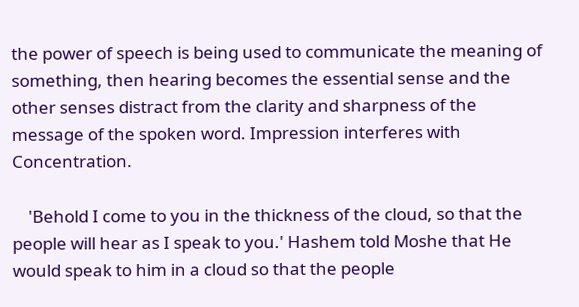the power of speech is being used to communicate the meaning of something, then hearing becomes the essential sense and the other senses distract from the clarity and sharpness of the message of the spoken word. Impression interferes with Concentration.

    'Behold I come to you in the thickness of the cloud, so that the people will hear as I speak to you.' Hashem told Moshe that He would speak to him in a cloud so that the people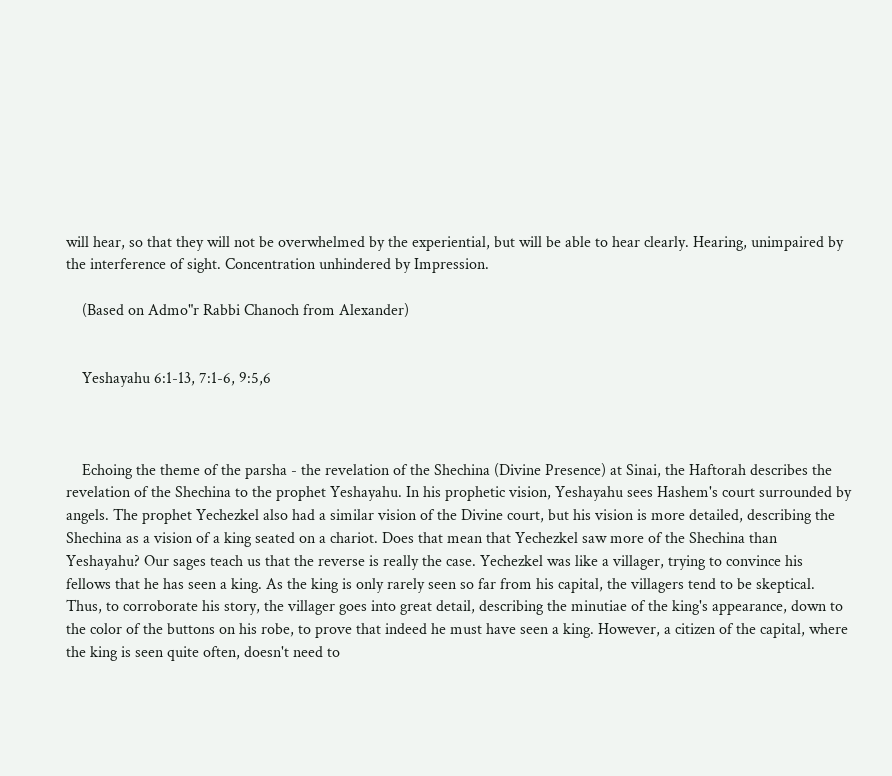will hear, so that they will not be overwhelmed by the experiential, but will be able to hear clearly. Hearing, unimpaired by the interference of sight. Concentration unhindered by Impression.

    (Based on Admo"r Rabbi Chanoch from Alexander)


    Yeshayahu 6:1-13, 7:1-6, 9:5,6



    Echoing the theme of the parsha - the revelation of the Shechina (Divine Presence) at Sinai, the Haftorah describes the revelation of the Shechina to the prophet Yeshayahu. In his prophetic vision, Yeshayahu sees Hashem's court surrounded by angels. The prophet Yechezkel also had a similar vision of the Divine court, but his vision is more detailed, describing the Shechina as a vision of a king seated on a chariot. Does that mean that Yechezkel saw more of the Shechina than Yeshayahu? Our sages teach us that the reverse is really the case. Yechezkel was like a villager, trying to convince his fellows that he has seen a king. As the king is only rarely seen so far from his capital, the villagers tend to be skeptical. Thus, to corroborate his story, the villager goes into great detail, describing the minutiae of the king's appearance, down to the color of the buttons on his robe, to prove that indeed he must have seen a king. However, a citizen of the capital, where the king is seen quite often, doesn't need to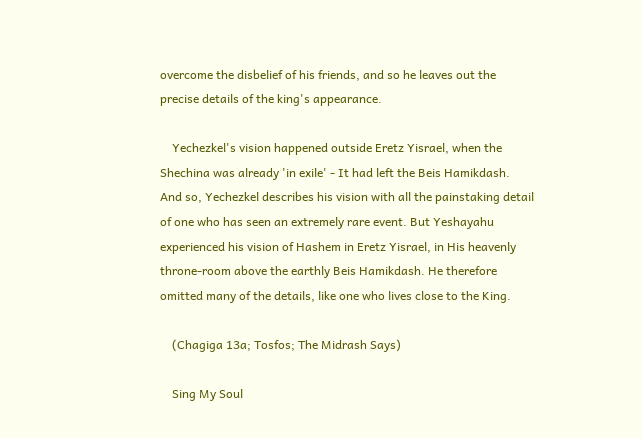overcome the disbelief of his friends, and so he leaves out the precise details of the king's appearance.

    Yechezkel's vision happened outside Eretz Yisrael, when the Shechina was already 'in exile' - It had left the Beis Hamikdash. And so, Yechezkel describes his vision with all the painstaking detail of one who has seen an extremely rare event. But Yeshayahu experienced his vision of Hashem in Eretz Yisrael, in His heavenly throne-room above the earthly Beis Hamikdash. He therefore omitted many of the details, like one who lives close to the King.

    (Chagiga 13a; Tosfos; The Midrash Says)

    Sing My Soul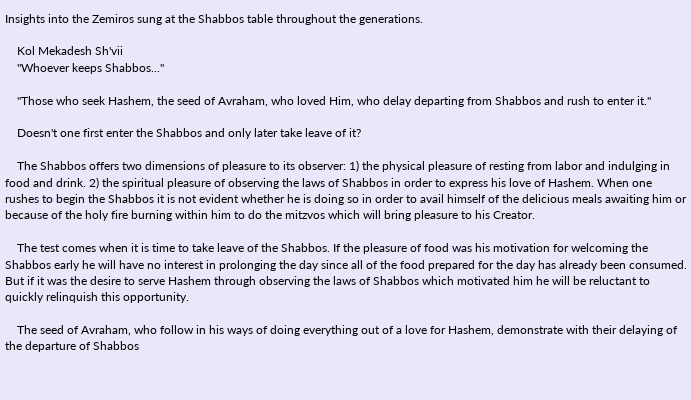Insights into the Zemiros sung at the Shabbos table throughout the generations.

    Kol Mekadesh Sh'vii
    "Whoever keeps Shabbos..."

    "Those who seek Hashem, the seed of Avraham, who loved Him, who delay departing from Shabbos and rush to enter it."

    Doesn't one first enter the Shabbos and only later take leave of it?

    The Shabbos offers two dimensions of pleasure to its observer: 1) the physical pleasure of resting from labor and indulging in food and drink. 2) the spiritual pleasure of observing the laws of Shabbos in order to express his love of Hashem. When one rushes to begin the Shabbos it is not evident whether he is doing so in order to avail himself of the delicious meals awaiting him or because of the holy fire burning within him to do the mitzvos which will bring pleasure to his Creator.

    The test comes when it is time to take leave of the Shabbos. If the pleasure of food was his motivation for welcoming the Shabbos early he will have no interest in prolonging the day since all of the food prepared for the day has already been consumed. But if it was the desire to serve Hashem through observing the laws of Shabbos which motivated him he will be reluctant to quickly relinquish this opportunity.

    The seed of Avraham, who follow in his ways of doing everything out of a love for Hashem, demonstrate with their delaying of the departure of Shabbos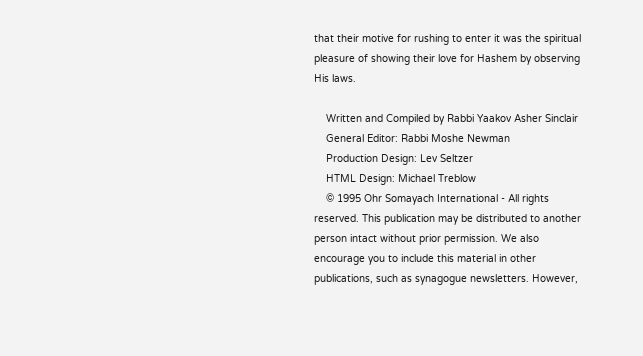that their motive for rushing to enter it was the spiritual pleasure of showing their love for Hashem by observing His laws.

    Written and Compiled by Rabbi Yaakov Asher Sinclair
    General Editor: Rabbi Moshe Newman
    Production Design: Lev Seltzer
    HTML Design: Michael Treblow
    © 1995 Ohr Somayach International - All rights reserved. This publication may be distributed to another person intact without prior permission. We also encourage you to include this material in other publications, such as synagogue newsletters. However,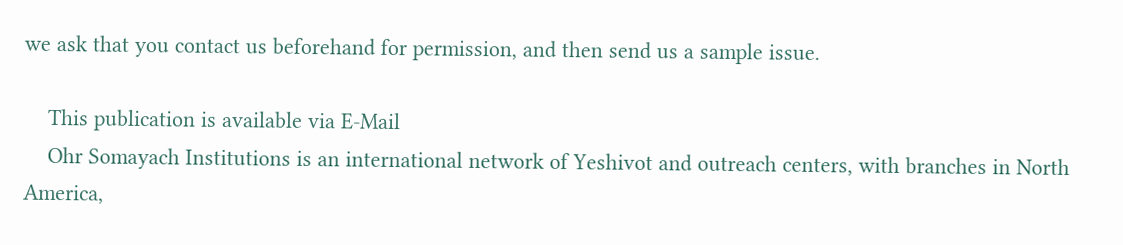we ask that you contact us beforehand for permission, and then send us a sample issue.

    This publication is available via E-Mail
    Ohr Somayach Institutions is an international network of Yeshivot and outreach centers, with branches in North America,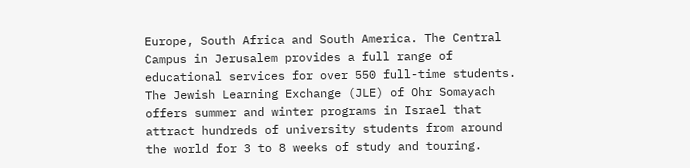Europe, South Africa and South America. The Central Campus in Jerusalem provides a full range of educational services for over 550 full-time students. The Jewish Learning Exchange (JLE) of Ohr Somayach offers summer and winter programs in Israel that attract hundreds of university students from around the world for 3 to 8 weeks of study and touring.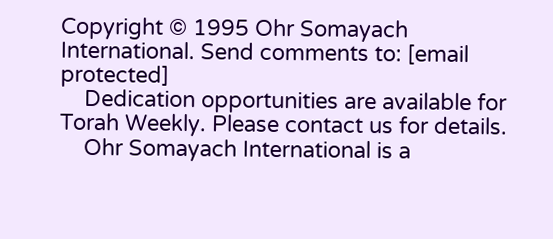Copyright © 1995 Ohr Somayach International. Send comments to: [email protected]
    Dedication opportunities are available for Torah Weekly. Please contact us for details.
    Ohr Somayach International is a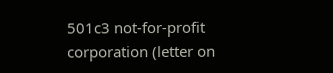501c3 not-for-profit corporation (letter on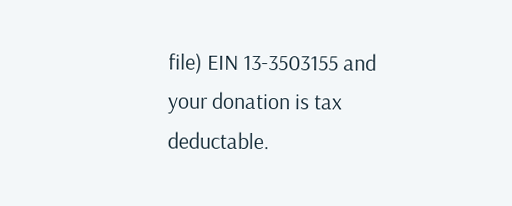file) EIN 13-3503155 and your donation is tax deductable.